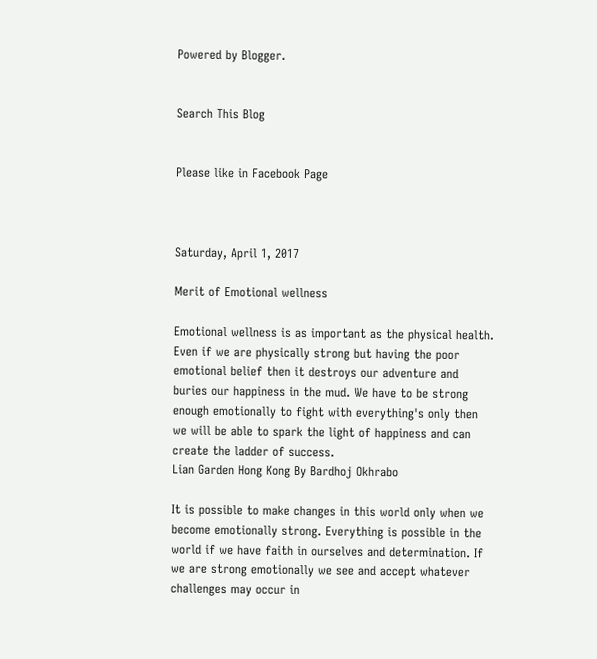Powered by Blogger.


Search This Blog


Please like in Facebook Page



Saturday, April 1, 2017

Merit of Emotional wellness

Emotional wellness is as important as the physical health. Even if we are physically strong but having the poor emotional belief then it destroys our adventure and buries our happiness in the mud. We have to be strong enough emotionally to fight with everything's only then we will be able to spark the light of happiness and can create the ladder of success.
Lian Garden Hong Kong By Bardhoj Okhrabo

It is possible to make changes in this world only when we become emotionally strong. Everything is possible in the world if we have faith in ourselves and determination. If we are strong emotionally we see and accept whatever challenges may occur in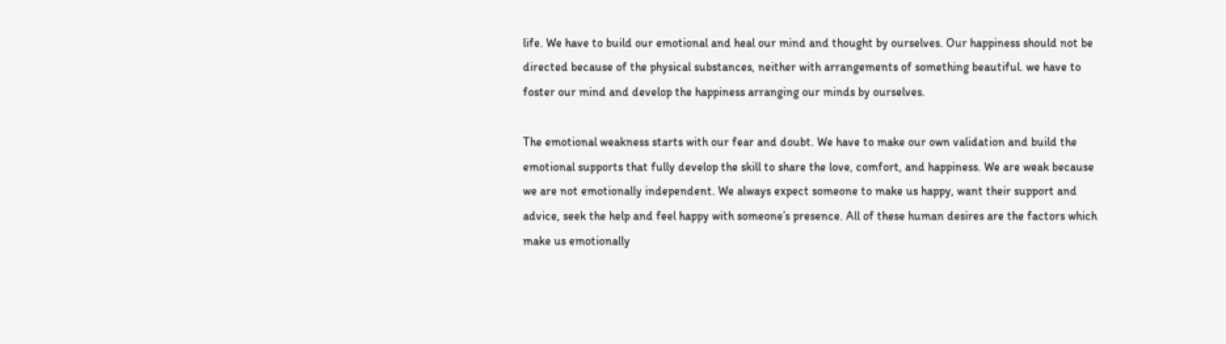life. We have to build our emotional and heal our mind and thought by ourselves. Our happiness should not be directed because of the physical substances, neither with arrangements of something beautiful. we have to foster our mind and develop the happiness arranging our minds by ourselves.

The emotional weakness starts with our fear and doubt. We have to make our own validation and build the emotional supports that fully develop the skill to share the love, comfort, and happiness. We are weak because we are not emotionally independent. We always expect someone to make us happy, want their support and advice, seek the help and feel happy with someone’s presence. All of these human desires are the factors which make us emotionally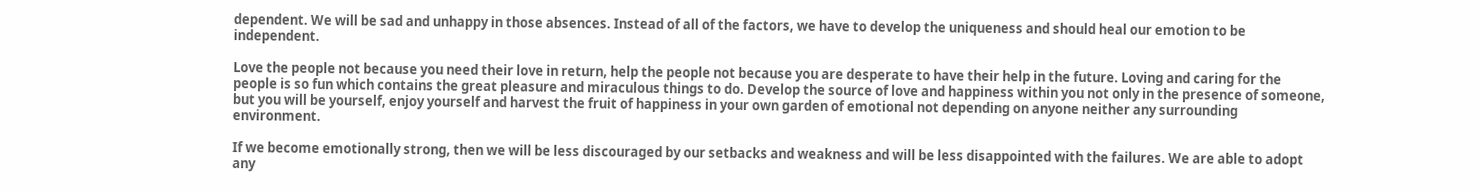dependent. We will be sad and unhappy in those absences. Instead of all of the factors, we have to develop the uniqueness and should heal our emotion to be independent.

Love the people not because you need their love in return, help the people not because you are desperate to have their help in the future. Loving and caring for the people is so fun which contains the great pleasure and miraculous things to do. Develop the source of love and happiness within you not only in the presence of someone, but you will be yourself, enjoy yourself and harvest the fruit of happiness in your own garden of emotional not depending on anyone neither any surrounding environment.

If we become emotionally strong, then we will be less discouraged by our setbacks and weakness and will be less disappointed with the failures. We are able to adopt any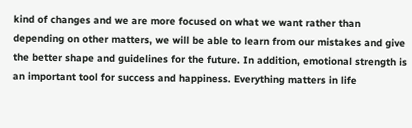kind of changes and we are more focused on what we want rather than depending on other matters, we will be able to learn from our mistakes and give the better shape and guidelines for the future. In addition, emotional strength is an important tool for success and happiness. Everything matters in life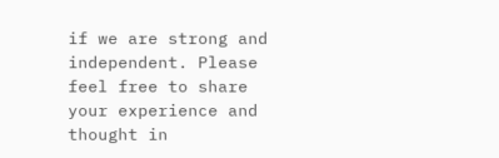if we are strong and independent. Please feel free to share your experience and thought in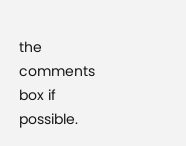the comments box if possible.